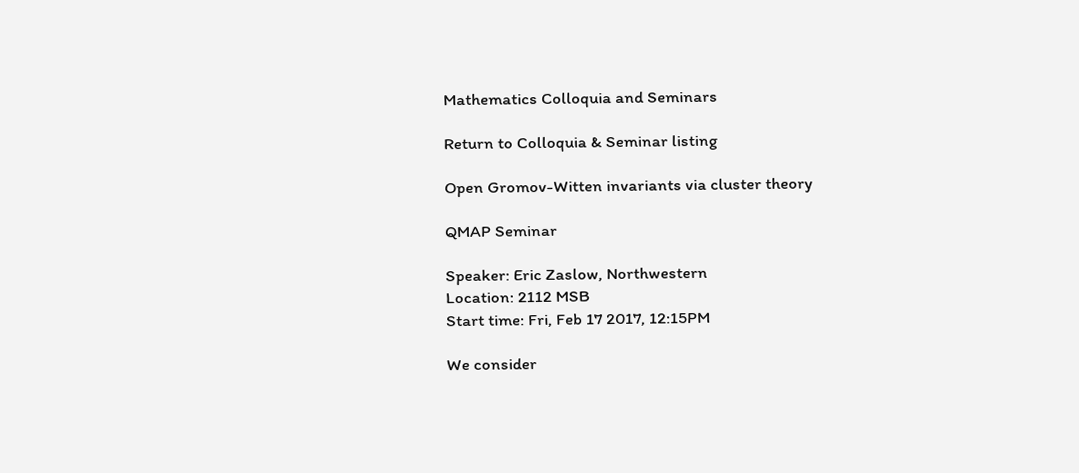Mathematics Colloquia and Seminars

Return to Colloquia & Seminar listing

Open Gromov-Witten invariants via cluster theory

QMAP Seminar

Speaker: Eric Zaslow, Northwestern
Location: 2112 MSB
Start time: Fri, Feb 17 2017, 12:15PM

We consider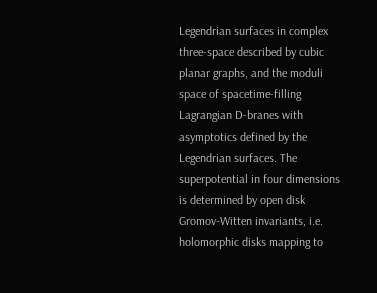Legendrian surfaces in complex three-space described by cubic planar graphs, and the moduli space of spacetime-filling Lagrangian D-branes with asymptotics defined by the Legendrian surfaces. The superpotential in four dimensions is determined by open disk Gromov-Witten invariants, i.e. holomorphic disks mapping to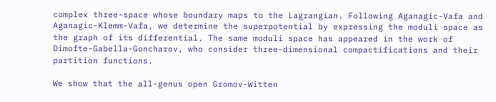complex three-space whose boundary maps to the Lagrangian. Following Aganagic-Vafa and Aganagic-Klemm-Vafa, we determine the superpotential by expressing the moduli space as the graph of its differential. The same moduli space has appeared in the work of Dimofte-Gabella-Goncharov, who consider three-dimensional compactifications and their partition functions.

We show that the all-genus open Gromov-Witten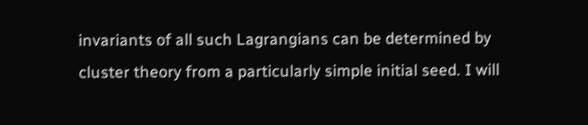invariants of all such Lagrangians can be determined by cluster theory from a particularly simple initial seed. I will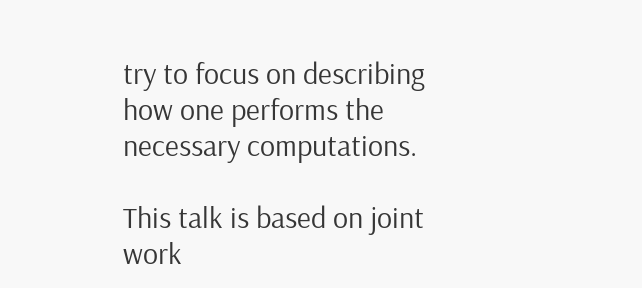try to focus on describing how one performs the necessary computations.

This talk is based on joint work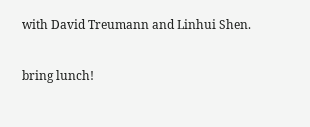with David Treumann and Linhui Shen.

bring lunch!